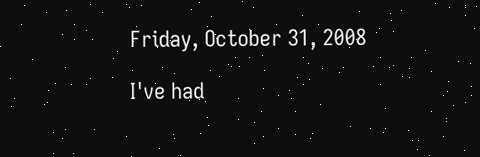Friday, October 31, 2008

I've had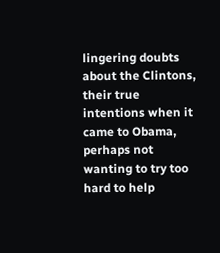lingering doubts about the Clintons, their true intentions when it came to Obama, perhaps not wanting to try too hard to help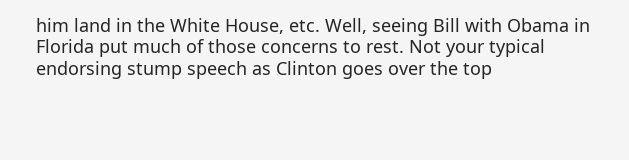him land in the White House, etc. Well, seeing Bill with Obama in Florida put much of those concerns to rest. Not your typical endorsing stump speech as Clinton goes over the top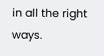in all the right ways.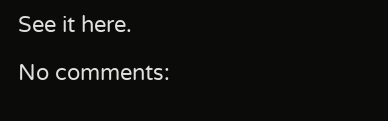See it here.

No comments: